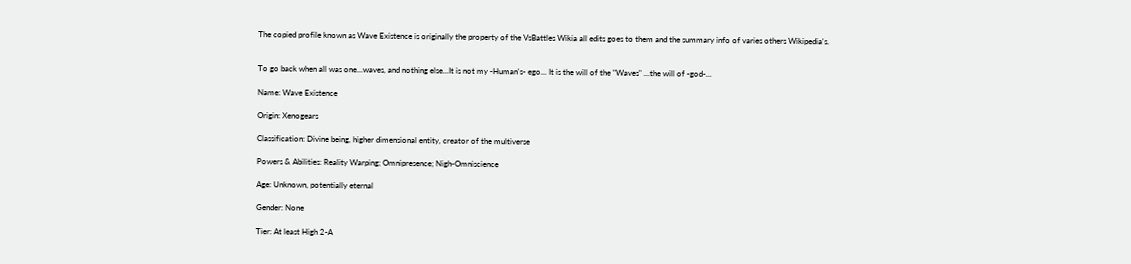The copied profile known as Wave Existence is originally the property of the VsBattles Wikia all edits goes to them and the summary info of varies others Wikipedia's.


To go back when all was one...waves, and nothing else...It is not my -Human's- ego... It is the will of the "Waves" ...the will of -god-...

Name: Wave Existence

Origin: Xenogears

Classification: Divine being, higher dimensional entity, creator of the multiverse

Powers & Abilities: Reality Warping; Omnipresence; Nigh-Omniscience

Age: Unknown, potentially eternal

Gender: None

Tier: At least High 2-A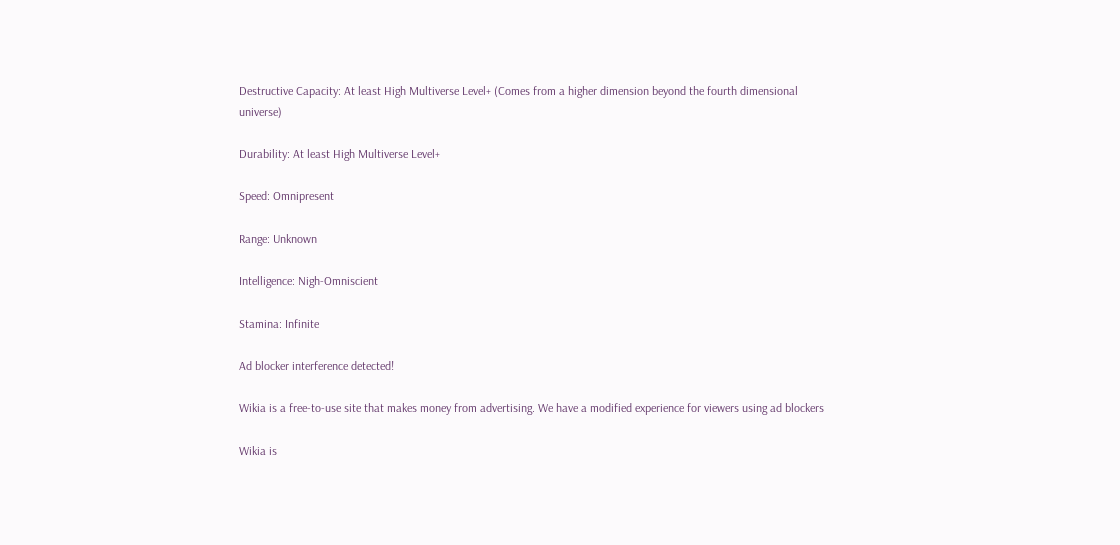Destructive Capacity: At least High Multiverse Level+ (Comes from a higher dimension beyond the fourth dimensional universe)

Durability: At least High Multiverse Level+

Speed: Omnipresent

Range: Unknown

Intelligence: Nigh-Omniscient

Stamina: Infinite

Ad blocker interference detected!

Wikia is a free-to-use site that makes money from advertising. We have a modified experience for viewers using ad blockers

Wikia is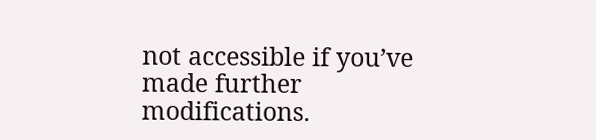not accessible if you’ve made further modifications.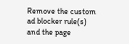Remove the custom ad blocker rule(s) and the page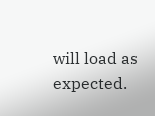will load as expected.